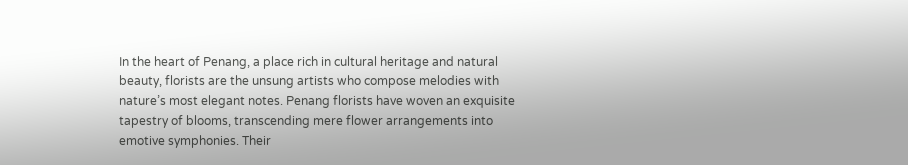In the heart of Penang, a place rich in cultural heritage and natural beauty, florists are the unsung artists who compose melodies with nature’s most elegant notes. Penang florists have woven an exquisite tapestry of blooms, transcending mere flower arrangements into emotive symphonies. Their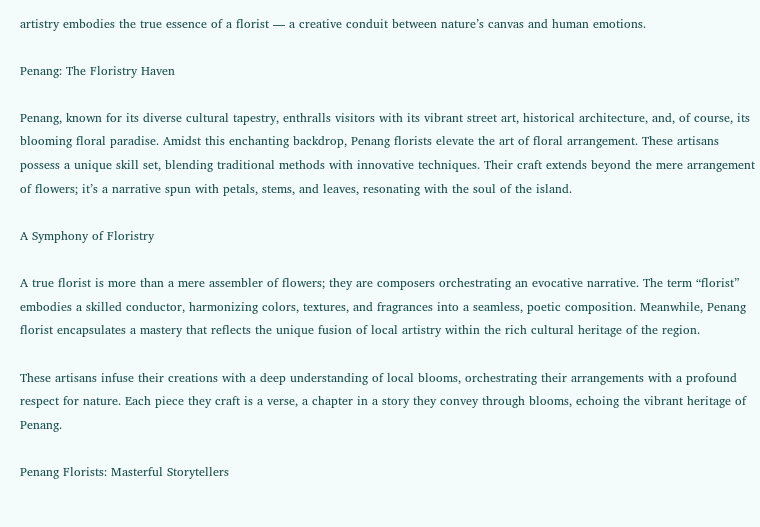artistry embodies the true essence of a florist — a creative conduit between nature’s canvas and human emotions.

Penang: The Floristry Haven

Penang, known for its diverse cultural tapestry, enthralls visitors with its vibrant street art, historical architecture, and, of course, its blooming floral paradise. Amidst this enchanting backdrop, Penang florists elevate the art of floral arrangement. These artisans possess a unique skill set, blending traditional methods with innovative techniques. Their craft extends beyond the mere arrangement of flowers; it’s a narrative spun with petals, stems, and leaves, resonating with the soul of the island.

A Symphony of Floristry

A true florist is more than a mere assembler of flowers; they are composers orchestrating an evocative narrative. The term “florist” embodies a skilled conductor, harmonizing colors, textures, and fragrances into a seamless, poetic composition. Meanwhile, Penang florist encapsulates a mastery that reflects the unique fusion of local artistry within the rich cultural heritage of the region.

These artisans infuse their creations with a deep understanding of local blooms, orchestrating their arrangements with a profound respect for nature. Each piece they craft is a verse, a chapter in a story they convey through blooms, echoing the vibrant heritage of Penang.

Penang Florists: Masterful Storytellers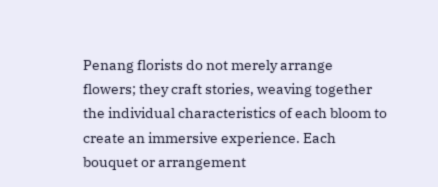Penang florists do not merely arrange flowers; they craft stories, weaving together the individual characteristics of each bloom to create an immersive experience. Each bouquet or arrangement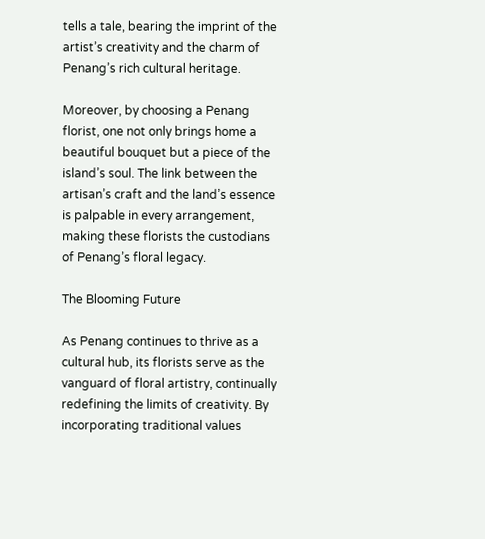tells a tale, bearing the imprint of the artist’s creativity and the charm of Penang’s rich cultural heritage.

Moreover, by choosing a Penang florist, one not only brings home a beautiful bouquet but a piece of the island’s soul. The link between the artisan’s craft and the land’s essence is palpable in every arrangement, making these florists the custodians of Penang’s floral legacy.

The Blooming Future

As Penang continues to thrive as a cultural hub, its florists serve as the vanguard of floral artistry, continually redefining the limits of creativity. By incorporating traditional values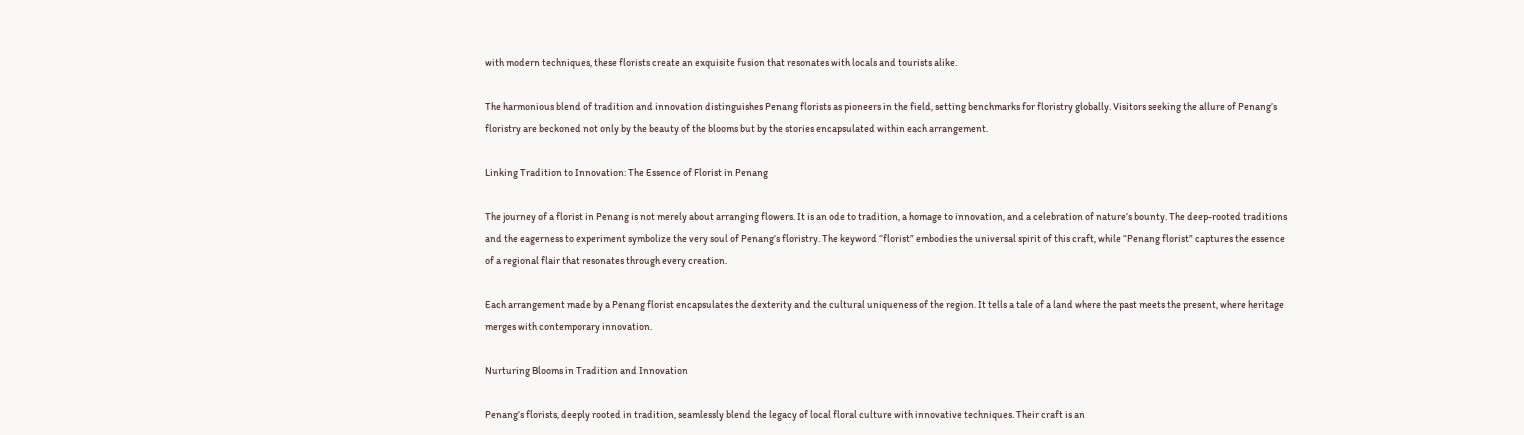with modern techniques, these florists create an exquisite fusion that resonates with locals and tourists alike.

The harmonious blend of tradition and innovation distinguishes Penang florists as pioneers in the field, setting benchmarks for floristry globally. Visitors seeking the allure of Penang’s floristry are beckoned not only by the beauty of the blooms but by the stories encapsulated within each arrangement.

Linking Tradition to Innovation: The Essence of Florist in Penang

The journey of a florist in Penang is not merely about arranging flowers. It is an ode to tradition, a homage to innovation, and a celebration of nature’s bounty. The deep-rooted traditions and the eagerness to experiment symbolize the very soul of Penang’s floristry. The keyword “florist” embodies the universal spirit of this craft, while “Penang florist” captures the essence of a regional flair that resonates through every creation.

Each arrangement made by a Penang florist encapsulates the dexterity and the cultural uniqueness of the region. It tells a tale of a land where the past meets the present, where heritage merges with contemporary innovation.

Nurturing Blooms in Tradition and Innovation

Penang’s florists, deeply rooted in tradition, seamlessly blend the legacy of local floral culture with innovative techniques. Their craft is an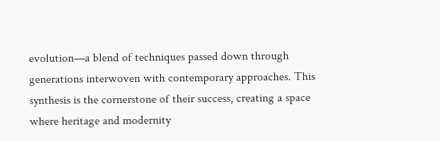evolution—a blend of techniques passed down through generations interwoven with contemporary approaches. This synthesis is the cornerstone of their success, creating a space where heritage and modernity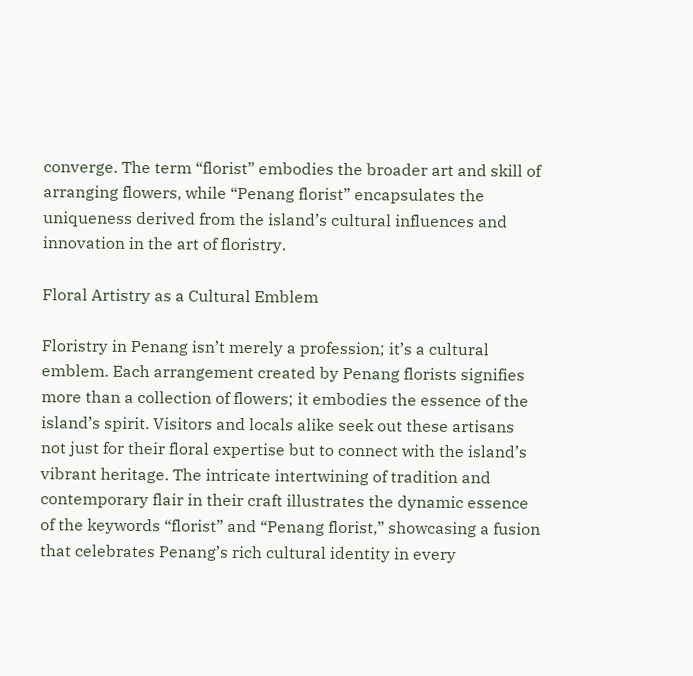converge. The term “florist” embodies the broader art and skill of arranging flowers, while “Penang florist” encapsulates the uniqueness derived from the island’s cultural influences and innovation in the art of floristry.

Floral Artistry as a Cultural Emblem

Floristry in Penang isn’t merely a profession; it’s a cultural emblem. Each arrangement created by Penang florists signifies more than a collection of flowers; it embodies the essence of the island’s spirit. Visitors and locals alike seek out these artisans not just for their floral expertise but to connect with the island’s vibrant heritage. The intricate intertwining of tradition and contemporary flair in their craft illustrates the dynamic essence of the keywords “florist” and “Penang florist,” showcasing a fusion that celebrates Penang’s rich cultural identity in every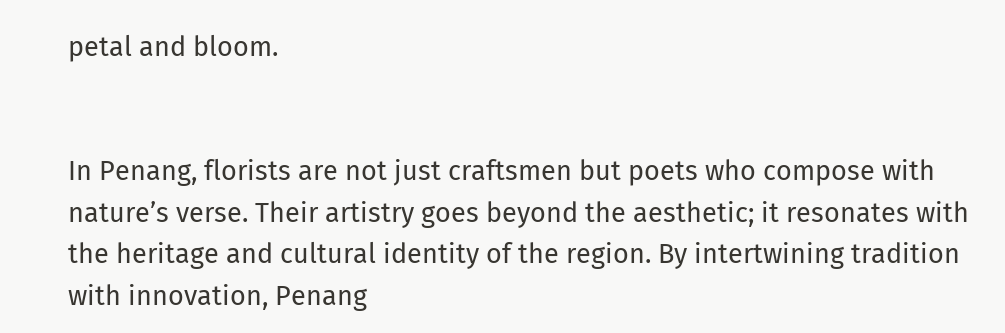petal and bloom.


In Penang, florists are not just craftsmen but poets who compose with nature’s verse. Their artistry goes beyond the aesthetic; it resonates with the heritage and cultural identity of the region. By intertwining tradition with innovation, Penang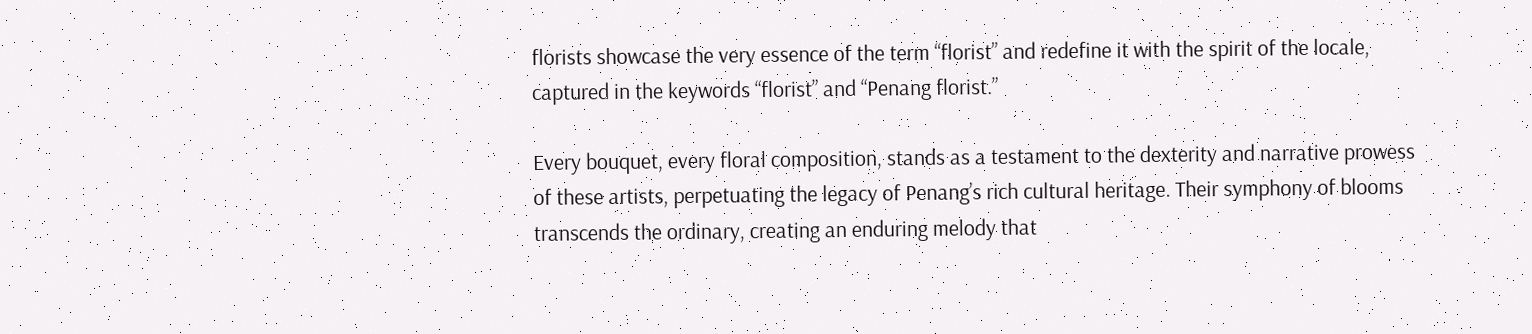florists showcase the very essence of the term “florist” and redefine it with the spirit of the locale, captured in the keywords “florist” and “Penang florist.”

Every bouquet, every floral composition, stands as a testament to the dexterity and narrative prowess of these artists, perpetuating the legacy of Penang’s rich cultural heritage. Their symphony of blooms transcends the ordinary, creating an enduring melody that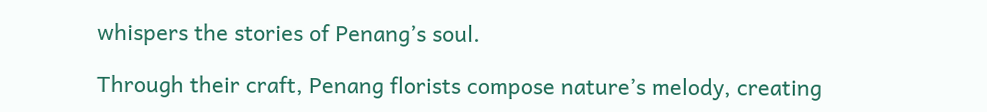whispers the stories of Penang’s soul.

Through their craft, Penang florists compose nature’s melody, creating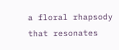a floral rhapsody that resonates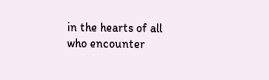in the hearts of all who encounter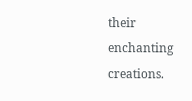their enchanting creations.